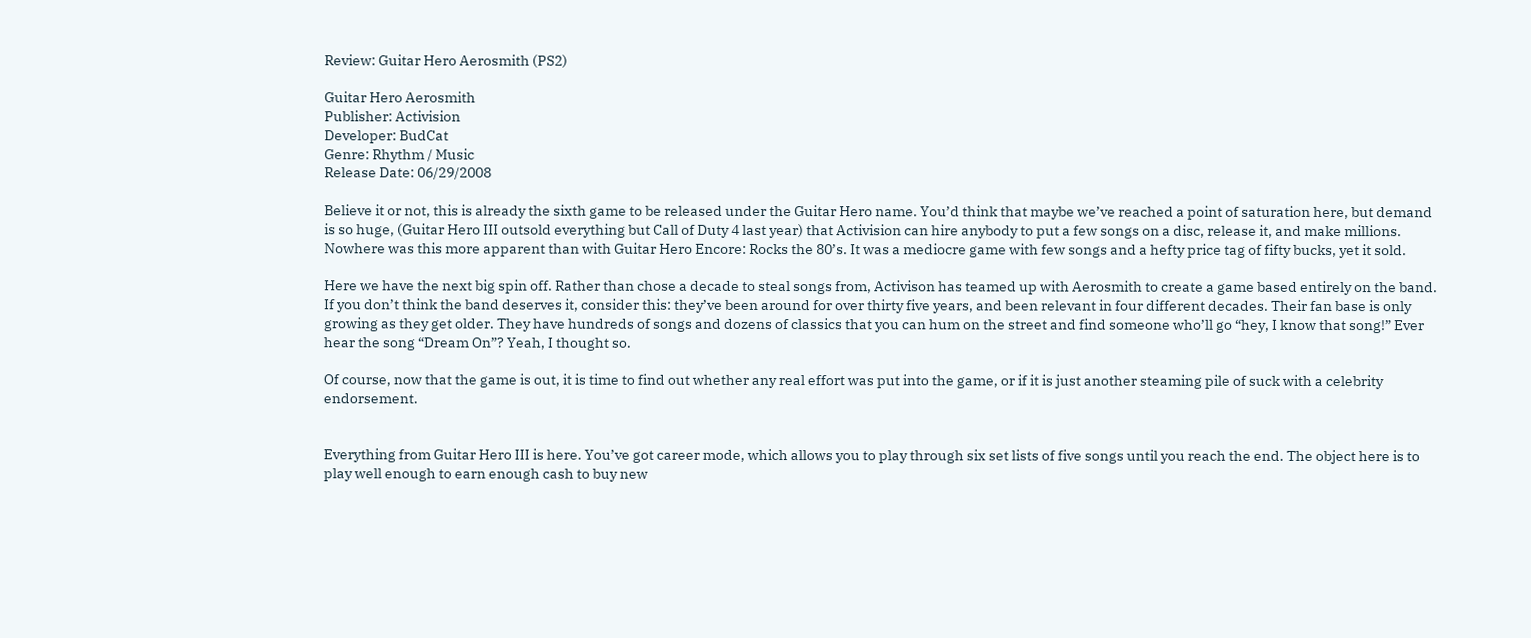Review: Guitar Hero Aerosmith (PS2)

Guitar Hero Aerosmith
Publisher: Activision
Developer: BudCat
Genre: Rhythm / Music
Release Date: 06/29/2008

Believe it or not, this is already the sixth game to be released under the Guitar Hero name. You’d think that maybe we’ve reached a point of saturation here, but demand is so huge, (Guitar Hero III outsold everything but Call of Duty 4 last year) that Activision can hire anybody to put a few songs on a disc, release it, and make millions. Nowhere was this more apparent than with Guitar Hero Encore: Rocks the 80’s. It was a mediocre game with few songs and a hefty price tag of fifty bucks, yet it sold.

Here we have the next big spin off. Rather than chose a decade to steal songs from, Activison has teamed up with Aerosmith to create a game based entirely on the band. If you don’t think the band deserves it, consider this: they’ve been around for over thirty five years, and been relevant in four different decades. Their fan base is only growing as they get older. They have hundreds of songs and dozens of classics that you can hum on the street and find someone who’ll go “hey, I know that song!” Ever hear the song “Dream On”? Yeah, I thought so.

Of course, now that the game is out, it is time to find out whether any real effort was put into the game, or if it is just another steaming pile of suck with a celebrity endorsement.


Everything from Guitar Hero III is here. You’ve got career mode, which allows you to play through six set lists of five songs until you reach the end. The object here is to play well enough to earn enough cash to buy new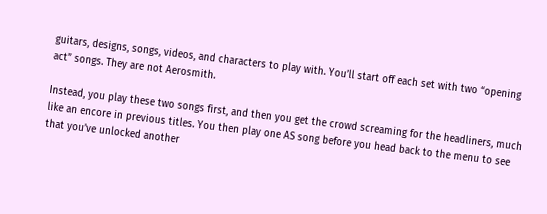guitars, designs, songs, videos, and characters to play with. You’ll start off each set with two “opening act” songs. They are not Aerosmith.

Instead, you play these two songs first, and then you get the crowd screaming for the headliners, much like an encore in previous titles. You then play one AS song before you head back to the menu to see that you’ve unlocked another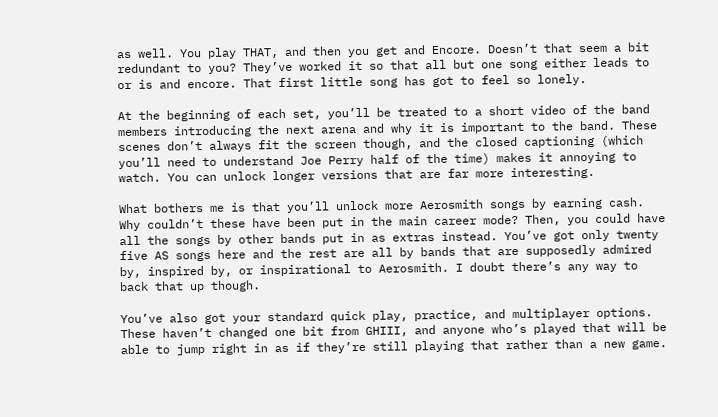as well. You play THAT, and then you get and Encore. Doesn’t that seem a bit redundant to you? They’ve worked it so that all but one song either leads to or is and encore. That first little song has got to feel so lonely.

At the beginning of each set, you’ll be treated to a short video of the band members introducing the next arena and why it is important to the band. These scenes don’t always fit the screen though, and the closed captioning (which you’ll need to understand Joe Perry half of the time) makes it annoying to watch. You can unlock longer versions that are far more interesting.

What bothers me is that you’ll unlock more Aerosmith songs by earning cash. Why couldn’t these have been put in the main career mode? Then, you could have all the songs by other bands put in as extras instead. You’ve got only twenty five AS songs here and the rest are all by bands that are supposedly admired by, inspired by, or inspirational to Aerosmith. I doubt there’s any way to back that up though.

You’ve also got your standard quick play, practice, and multiplayer options. These haven’t changed one bit from GHIII, and anyone who’s played that will be able to jump right in as if they’re still playing that rather than a new game.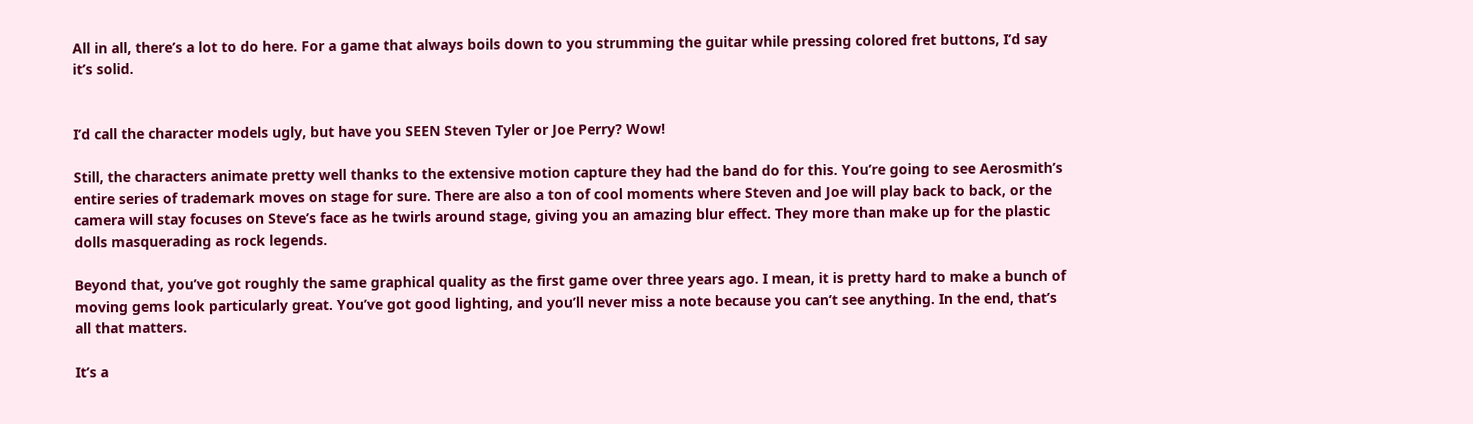All in all, there’s a lot to do here. For a game that always boils down to you strumming the guitar while pressing colored fret buttons, I’d say it’s solid.


I’d call the character models ugly, but have you SEEN Steven Tyler or Joe Perry? Wow!

Still, the characters animate pretty well thanks to the extensive motion capture they had the band do for this. You’re going to see Aerosmith’s entire series of trademark moves on stage for sure. There are also a ton of cool moments where Steven and Joe will play back to back, or the camera will stay focuses on Steve’s face as he twirls around stage, giving you an amazing blur effect. They more than make up for the plastic dolls masquerading as rock legends.

Beyond that, you’ve got roughly the same graphical quality as the first game over three years ago. I mean, it is pretty hard to make a bunch of moving gems look particularly great. You’ve got good lighting, and you’ll never miss a note because you can’t see anything. In the end, that’s all that matters.

It’s a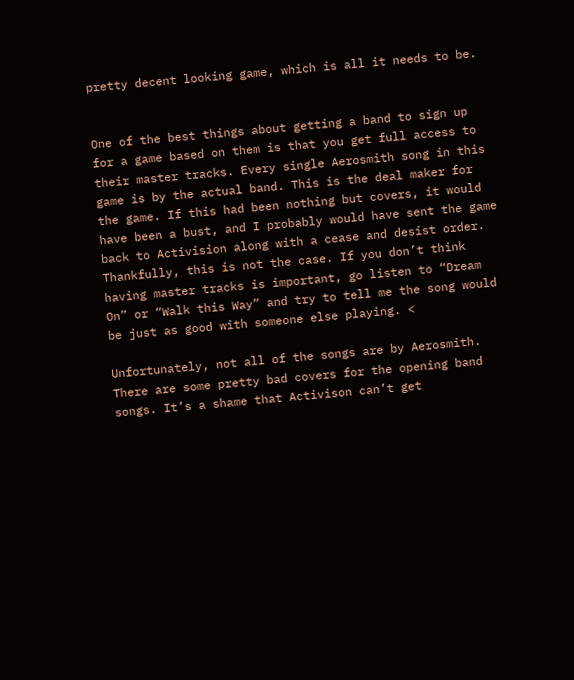pretty decent looking game, which is all it needs to be.


One of the best things about getting a band to sign up for a game based on them is that you get full access to their master tracks. Every single Aerosmith song in this game is by the actual band. This is the deal maker for the game. If this had been nothing but covers, it would have been a bust, and I probably would have sent the game back to Activision along with a cease and desist order. Thankfully, this is not the case. If you don’t think having master tracks is important, go listen to “Dream On” or “Walk this Way” and try to tell me the song would be just as good with someone else playing. <

Unfortunately, not all of the songs are by Aerosmith. There are some pretty bad covers for the opening band songs. It’s a shame that Activison can’t get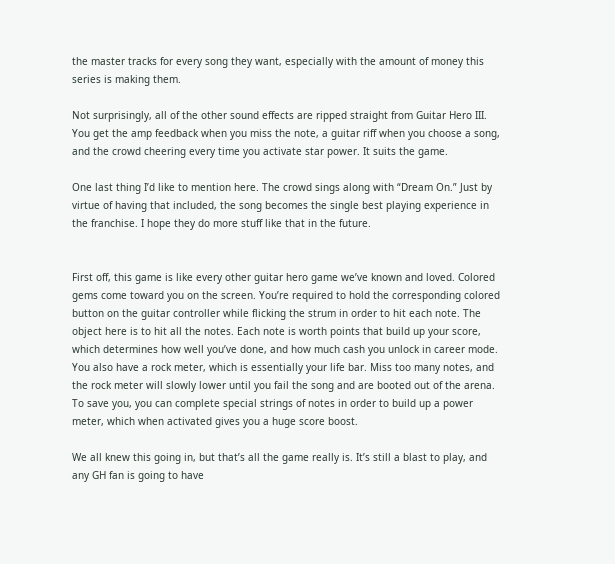the master tracks for every song they want, especially with the amount of money this series is making them.

Not surprisingly, all of the other sound effects are ripped straight from Guitar Hero III. You get the amp feedback when you miss the note, a guitar riff when you choose a song, and the crowd cheering every time you activate star power. It suits the game.

One last thing I’d like to mention here. The crowd sings along with “Dream On.” Just by virtue of having that included, the song becomes the single best playing experience in the franchise. I hope they do more stuff like that in the future.


First off, this game is like every other guitar hero game we’ve known and loved. Colored gems come toward you on the screen. You’re required to hold the corresponding colored button on the guitar controller while flicking the strum in order to hit each note. The object here is to hit all the notes. Each note is worth points that build up your score, which determines how well you’ve done, and how much cash you unlock in career mode. You also have a rock meter, which is essentially your life bar. Miss too many notes, and the rock meter will slowly lower until you fail the song and are booted out of the arena. To save you, you can complete special strings of notes in order to build up a power meter, which when activated gives you a huge score boost.

We all knew this going in, but that’s all the game really is. It’s still a blast to play, and any GH fan is going to have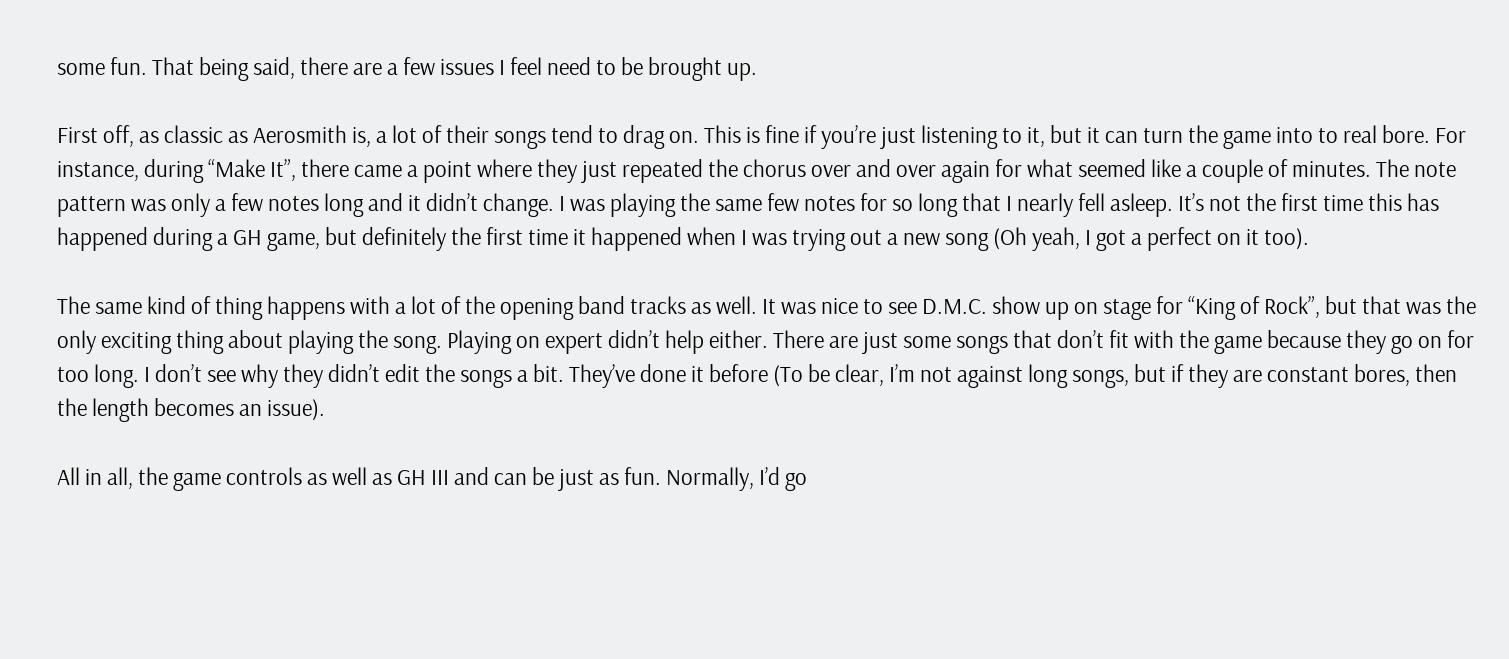some fun. That being said, there are a few issues I feel need to be brought up.

First off, as classic as Aerosmith is, a lot of their songs tend to drag on. This is fine if you’re just listening to it, but it can turn the game into to real bore. For instance, during “Make It”, there came a point where they just repeated the chorus over and over again for what seemed like a couple of minutes. The note pattern was only a few notes long and it didn’t change. I was playing the same few notes for so long that I nearly fell asleep. It’s not the first time this has happened during a GH game, but definitely the first time it happened when I was trying out a new song (Oh yeah, I got a perfect on it too).

The same kind of thing happens with a lot of the opening band tracks as well. It was nice to see D.M.C. show up on stage for “King of Rock”, but that was the only exciting thing about playing the song. Playing on expert didn’t help either. There are just some songs that don’t fit with the game because they go on for too long. I don’t see why they didn’t edit the songs a bit. They’ve done it before (To be clear, I’m not against long songs, but if they are constant bores, then the length becomes an issue).

All in all, the game controls as well as GH III and can be just as fun. Normally, I’d go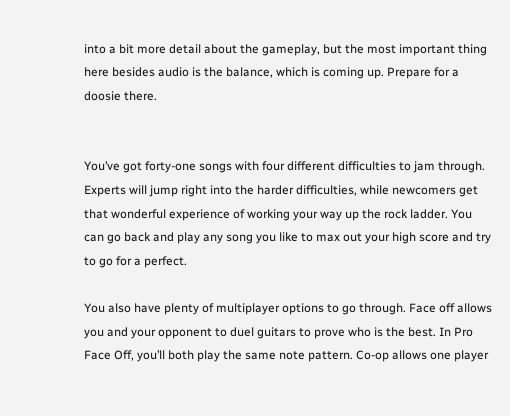into a bit more detail about the gameplay, but the most important thing here besides audio is the balance, which is coming up. Prepare for a doosie there.


You’ve got forty-one songs with four different difficulties to jam through. Experts will jump right into the harder difficulties, while newcomers get that wonderful experience of working your way up the rock ladder. You can go back and play any song you like to max out your high score and try to go for a perfect.

You also have plenty of multiplayer options to go through. Face off allows you and your opponent to duel guitars to prove who is the best. In Pro Face Off, you’ll both play the same note pattern. Co-op allows one player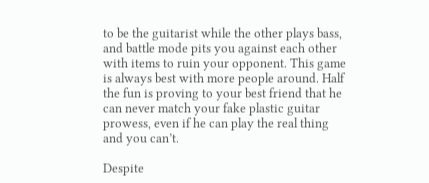to be the guitarist while the other plays bass, and battle mode pits you against each other with items to ruin your opponent. This game is always best with more people around. Half the fun is proving to your best friend that he can never match your fake plastic guitar prowess, even if he can play the real thing and you can’t.

Despite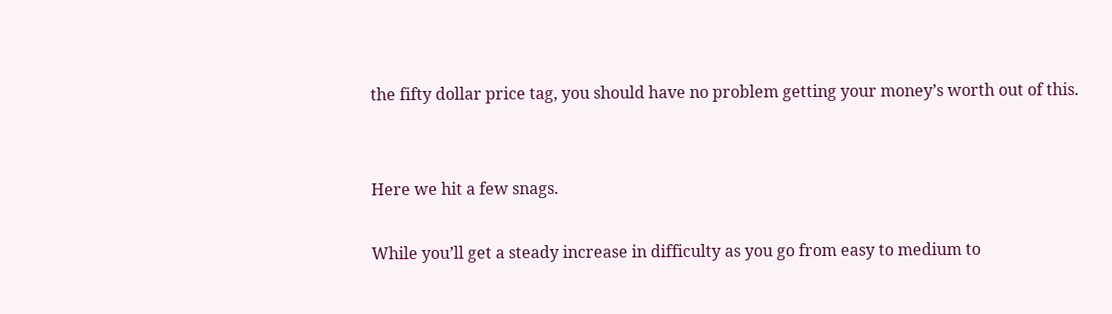the fifty dollar price tag, you should have no problem getting your money’s worth out of this.


Here we hit a few snags.

While you’ll get a steady increase in difficulty as you go from easy to medium to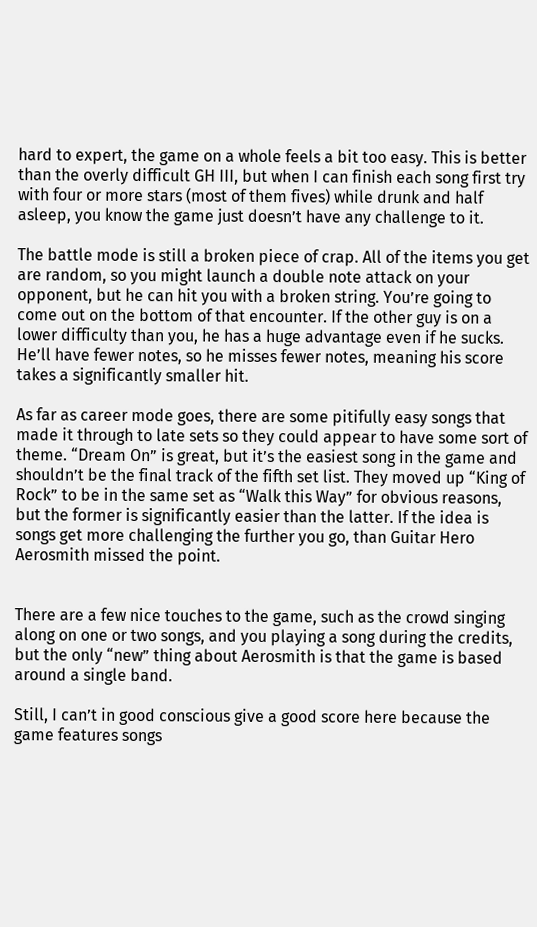hard to expert, the game on a whole feels a bit too easy. This is better than the overly difficult GH III, but when I can finish each song first try with four or more stars (most of them fives) while drunk and half asleep, you know the game just doesn’t have any challenge to it.

The battle mode is still a broken piece of crap. All of the items you get are random, so you might launch a double note attack on your opponent, but he can hit you with a broken string. You’re going to come out on the bottom of that encounter. If the other guy is on a lower difficulty than you, he has a huge advantage even if he sucks. He’ll have fewer notes, so he misses fewer notes, meaning his score takes a significantly smaller hit.

As far as career mode goes, there are some pitifully easy songs that made it through to late sets so they could appear to have some sort of theme. “Dream On” is great, but it’s the easiest song in the game and shouldn’t be the final track of the fifth set list. They moved up “King of Rock” to be in the same set as “Walk this Way” for obvious reasons, but the former is significantly easier than the latter. If the idea is songs get more challenging the further you go, than Guitar Hero Aerosmith missed the point.


There are a few nice touches to the game, such as the crowd singing along on one or two songs, and you playing a song during the credits, but the only “new” thing about Aerosmith is that the game is based around a single band.

Still, I can’t in good conscious give a good score here because the game features songs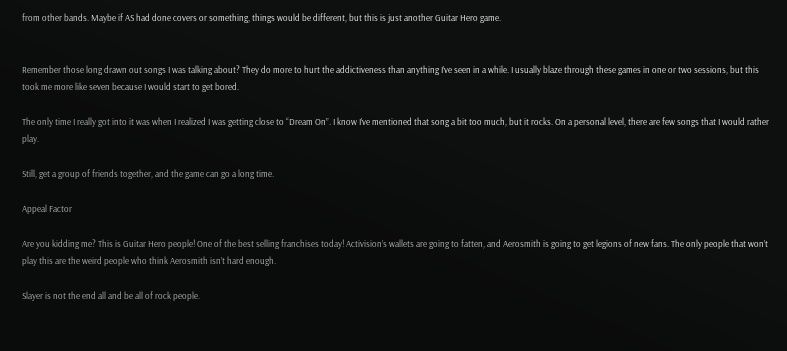from other bands. Maybe if AS had done covers or something, things would be different, but this is just another Guitar Hero game.


Remember those long drawn out songs I was talking about? They do more to hurt the addictiveness than anything I’ve seen in a while. I usually blaze through these games in one or two sessions, but this took me more like seven because I would start to get bored.

The only time I really got into it was when I realized I was getting close to “Dream On”. I know I’ve mentioned that song a bit too much, but it rocks. On a personal level, there are few songs that I would rather play.

Still, get a group of friends together, and the game can go a long time.

Appeal Factor

Are you kidding me? This is Guitar Hero people! One of the best selling franchises today! Activision’s wallets are going to fatten, and Aerosmith is going to get legions of new fans. The only people that won’t play this are the weird people who think Aerosmith isn’t hard enough.

Slayer is not the end all and be all of rock people.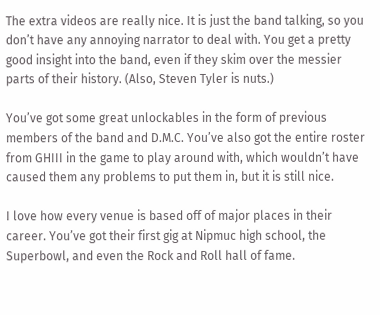The extra videos are really nice. It is just the band talking, so you don’t have any annoying narrator to deal with. You get a pretty good insight into the band, even if they skim over the messier parts of their history. (Also, Steven Tyler is nuts.)

You’ve got some great unlockables in the form of previous members of the band and D.M.C. You’ve also got the entire roster from GHIII in the game to play around with, which wouldn’t have caused them any problems to put them in, but it is still nice.

I love how every venue is based off of major places in their career. You’ve got their first gig at Nipmuc high school, the Superbowl, and even the Rock and Roll hall of fame.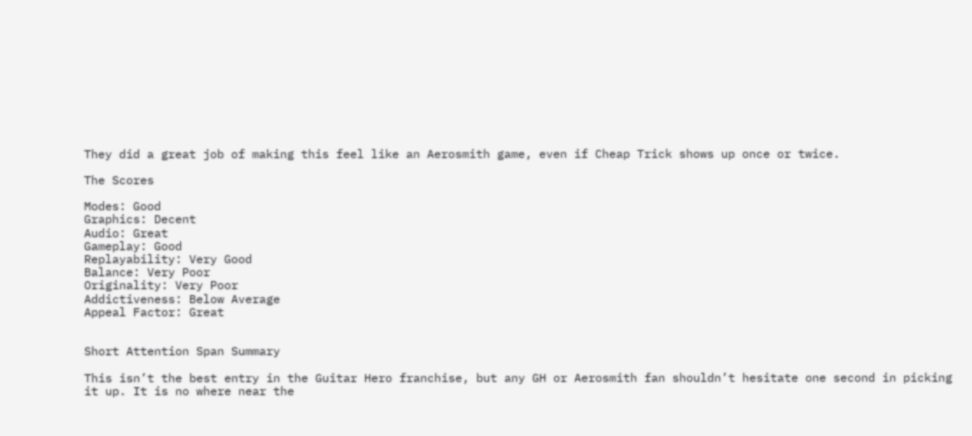They did a great job of making this feel like an Aerosmith game, even if Cheap Trick shows up once or twice.

The Scores

Modes: Good
Graphics: Decent
Audio: Great
Gameplay: Good
Replayability: Very Good
Balance: Very Poor
Originality: Very Poor
Addictiveness: Below Average
Appeal Factor: Great


Short Attention Span Summary

This isn’t the best entry in the Guitar Hero franchise, but any GH or Aerosmith fan shouldn’t hesitate one second in picking it up. It is no where near the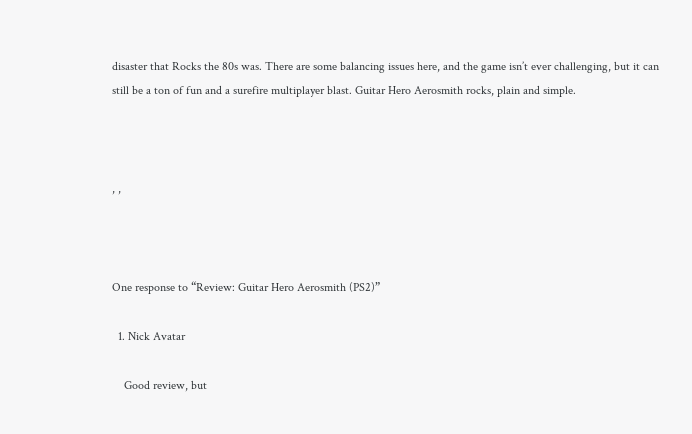disaster that Rocks the 80s was. There are some balancing issues here, and the game isn’t ever challenging, but it can still be a ton of fun and a surefire multiplayer blast. Guitar Hero Aerosmith rocks, plain and simple.



, ,



One response to “Review: Guitar Hero Aerosmith (PS2)”

  1. Nick Avatar

    Good review, but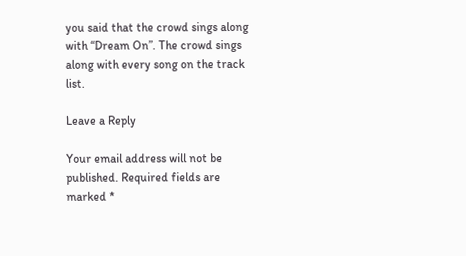you said that the crowd sings along with “Dream On”. The crowd sings along with every song on the track list.

Leave a Reply

Your email address will not be published. Required fields are marked *